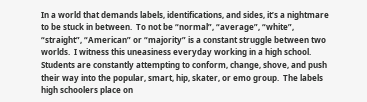In a world that demands labels, identifications, and sides, it’s a nightmare to be stuck in between.  To not be “normal”, “average”, “white”, “straight”, “American” or “majority” is a constant struggle between two worlds.  I witness this uneasiness everyday working in a high school.  Students are constantly attempting to conform, change, shove, and push their way into the popular, smart, hip, skater, or emo group.  The labels high schoolers place on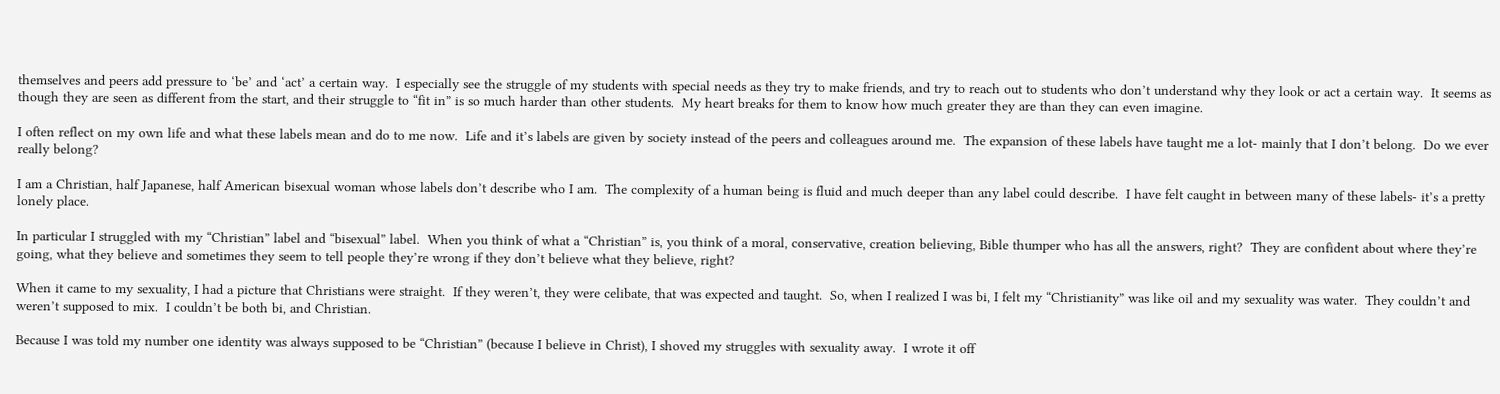themselves and peers add pressure to ‘be’ and ‘act’ a certain way.  I especially see the struggle of my students with special needs as they try to make friends, and try to reach out to students who don’t understand why they look or act a certain way.  It seems as though they are seen as different from the start, and their struggle to “fit in” is so much harder than other students.  My heart breaks for them to know how much greater they are than they can even imagine.

I often reflect on my own life and what these labels mean and do to me now.  Life and it’s labels are given by society instead of the peers and colleagues around me.  The expansion of these labels have taught me a lot- mainly that I don’t belong.  Do we ever really belong?

I am a Christian, half Japanese, half American bisexual woman whose labels don’t describe who I am.  The complexity of a human being is fluid and much deeper than any label could describe.  I have felt caught in between many of these labels- it’s a pretty lonely place.

In particular I struggled with my “Christian” label and “bisexual” label.  When you think of what a “Christian” is, you think of a moral, conservative, creation believing, Bible thumper who has all the answers, right?  They are confident about where they’re going, what they believe and sometimes they seem to tell people they’re wrong if they don’t believe what they believe, right?

When it came to my sexuality, I had a picture that Christians were straight.  If they weren’t, they were celibate, that was expected and taught.  So, when I realized I was bi, I felt my “Christianity” was like oil and my sexuality was water.  They couldn’t and weren’t supposed to mix.  I couldn’t be both bi, and Christian.

Because I was told my number one identity was always supposed to be “Christian” (because I believe in Christ), I shoved my struggles with sexuality away.  I wrote it off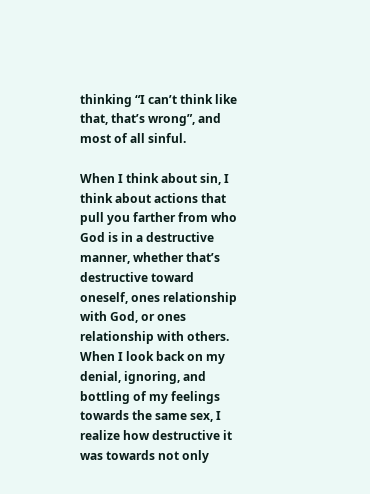thinking “I can’t think like that, that’s wrong”, and most of all sinful.

When I think about sin, I think about actions that pull you farther from who God is in a destructive manner, whether that’s destructive toward oneself, ones relationship with God, or ones relationship with others.  When I look back on my denial, ignoring, and bottling of my feelings towards the same sex, I realize how destructive it was towards not only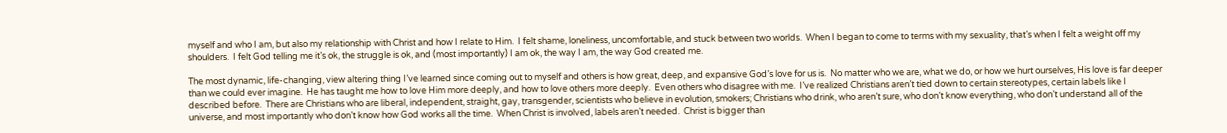myself and who I am, but also my relationship with Christ and how I relate to Him.  I felt shame, loneliness, uncomfortable, and stuck between two worlds.  When I began to come to terms with my sexuality, that’s when I felt a weight off my shoulders.  I felt God telling me it’s ok, the struggle is ok, and (most importantly) I am ok, the way I am, the way God created me.

The most dynamic, life-changing, view altering thing I’ve learned since coming out to myself and others is how great, deep, and expansive God’s love for us is.  No matter who we are, what we do, or how we hurt ourselves, His love is far deeper than we could ever imagine.  He has taught me how to love Him more deeply, and how to love others more deeply.  Even others who disagree with me.  I’ve realized Christians aren’t tied down to certain stereotypes, certain labels like I described before.  There are Christians who are liberal, independent, straight, gay, transgender, scientists who believe in evolution, smokers; Christians who drink, who aren’t sure, who don’t know everything, who don’t understand all of the universe, and most importantly who don’t know how God works all the time.  When Christ is involved, labels aren’t needed.  Christ is bigger than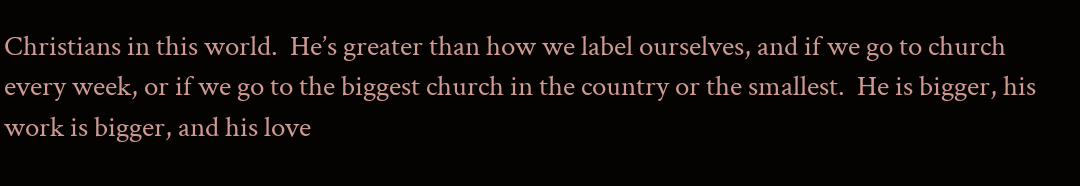Christians in this world.  He’s greater than how we label ourselves, and if we go to church every week, or if we go to the biggest church in the country or the smallest.  He is bigger, his work is bigger, and his love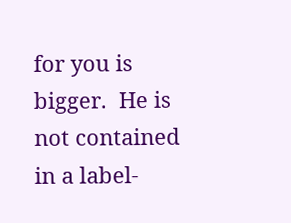for you is bigger.  He is not contained in a label-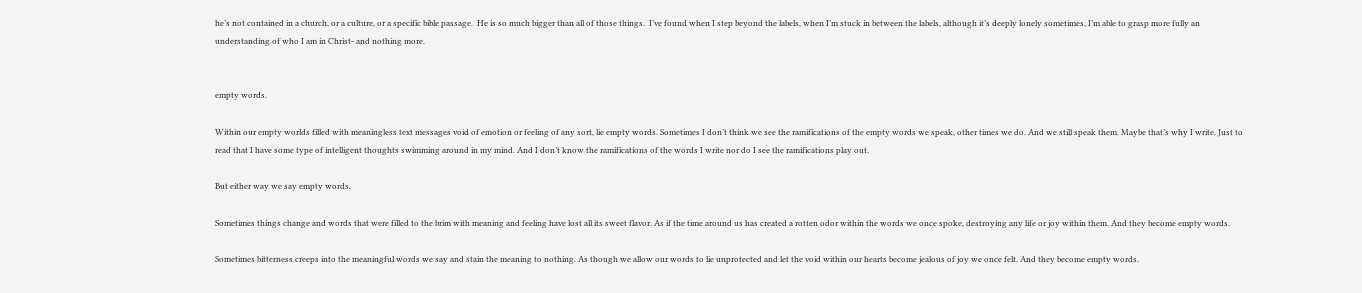he’s not contained in a church, or a culture, or a specific bible passage.  He is so much bigger than all of those things.  I’ve found when I step beyond the labels, when I’m stuck in between the labels, although it’s deeply lonely sometimes, I’m able to grasp more fully an understanding of who I am in Christ- and nothing more.


empty words.

Within our empty worlds filled with meaningless text messages void of emotion or feeling of any sort, lie empty words. Sometimes I don’t think we see the ramifications of the empty words we speak, other times we do. And we still speak them. Maybe that’s why I write. Just to read that I have some type of intelligent thoughts swimming around in my mind. And I don’t know the ramifications of the words I write nor do I see the ramifications play out.

But either way we say empty words.

Sometimes things change and words that were filled to the brim with meaning and feeling have lost all its sweet flavor. As if the time around us has created a rotten odor within the words we once spoke, destroying any life or joy within them. And they become empty words.

Sometimes bitterness creeps into the meaningful words we say and stain the meaning to nothing. As though we allow our words to lie unprotected and let the void within our hearts become jealous of joy we once felt. And they become empty words.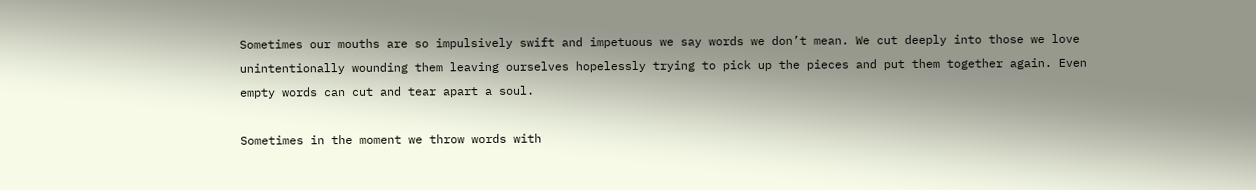Sometimes our mouths are so impulsively swift and impetuous we say words we don’t mean. We cut deeply into those we love unintentionally wounding them leaving ourselves hopelessly trying to pick up the pieces and put them together again. Even empty words can cut and tear apart a soul.

Sometimes in the moment we throw words with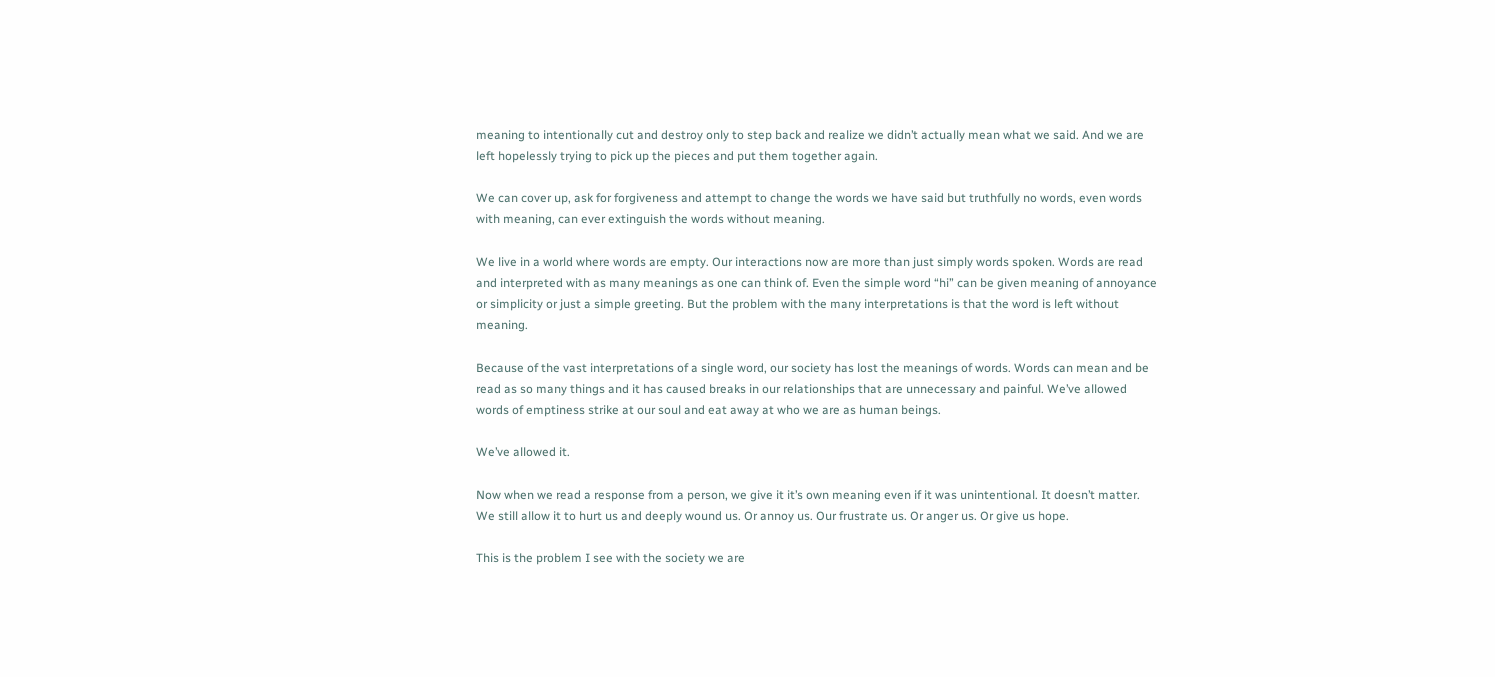meaning to intentionally cut and destroy only to step back and realize we didn’t actually mean what we said. And we are left hopelessly trying to pick up the pieces and put them together again.

We can cover up, ask for forgiveness and attempt to change the words we have said but truthfully no words, even words with meaning, can ever extinguish the words without meaning.

We live in a world where words are empty. Our interactions now are more than just simply words spoken. Words are read and interpreted with as many meanings as one can think of. Even the simple word “hi” can be given meaning of annoyance or simplicity or just a simple greeting. But the problem with the many interpretations is that the word is left without meaning.

Because of the vast interpretations of a single word, our society has lost the meanings of words. Words can mean and be read as so many things and it has caused breaks in our relationships that are unnecessary and painful. We’ve allowed words of emptiness strike at our soul and eat away at who we are as human beings.

We’ve allowed it.

Now when we read a response from a person, we give it it’s own meaning even if it was unintentional. It doesn’t matter. We still allow it to hurt us and deeply wound us. Or annoy us. Our frustrate us. Or anger us. Or give us hope.

This is the problem I see with the society we are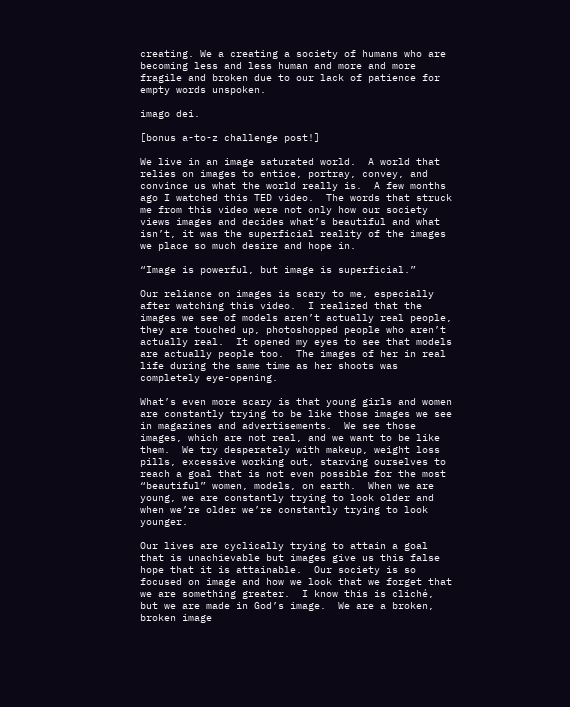creating. We a creating a society of humans who are becoming less and less human and more and more fragile and broken due to our lack of patience for empty words unspoken.

imago dei.

[bonus a-to-z challenge post!]

We live in an image saturated world.  A world that relies on images to entice, portray, convey, and convince us what the world really is.  A few months ago I watched this TED video.  The words that struck me from this video were not only how our society views images and decides what’s beautiful and what isn’t, it was the superficial reality of the images we place so much desire and hope in.

“Image is powerful, but image is superficial.”

Our reliance on images is scary to me, especially after watching this video.  I realized that the images we see of models aren’t actually real people, they are touched up, photoshopped people who aren’t actually real.  It opened my eyes to see that models are actually people too.  The images of her in real life during the same time as her shoots was completely eye-opening.

What’s even more scary is that young girls and women are constantly trying to be like those images we see in magazines and advertisements.  We see those images, which are not real, and we want to be like them.  We try desperately with makeup, weight loss pills, excessive working out, starving ourselves to reach a goal that is not even possible for the most “beautiful” women, models, on earth.  When we are young, we are constantly trying to look older and when we’re older we’re constantly trying to look younger.

Our lives are cyclically trying to attain a goal that is unachievable but images give us this false hope that it is attainable.  Our society is so focused on image and how we look that we forget that we are something greater.  I know this is cliché, but we are made in God’s image.  We are a broken, broken image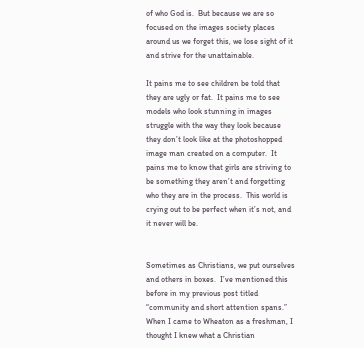of who God is.  But because we are so focused on the images society places around us we forget this, we lose sight of it and strive for the unattainable.

It pains me to see children be told that they are ugly or fat.  It pains me to see models who look stunning in images struggle with the way they look because they don’t look like at the photoshopped image man created on a computer.  It pains me to know that girls are striving to be something they aren’t and forgetting who they are in the process.  This world is crying out to be perfect when it’s not, and it never will be.


Sometimes as Christians, we put ourselves and others in boxes.  I’ve mentioned this before in my previous post titled “community and short attention spans.”  When I came to Wheaton as a freshman, I thought I knew what a Christian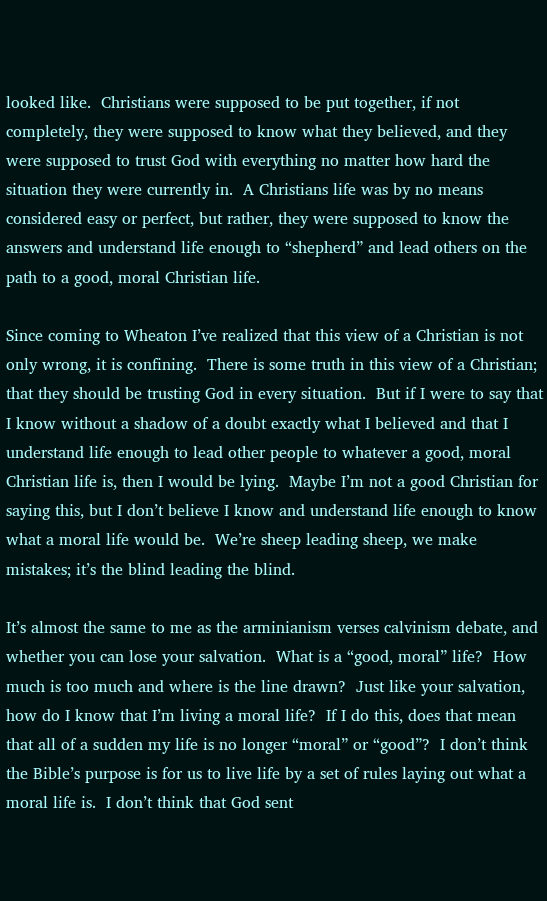looked like.  Christians were supposed to be put together, if not completely, they were supposed to know what they believed, and they were supposed to trust God with everything no matter how hard the situation they were currently in.  A Christians life was by no means considered easy or perfect, but rather, they were supposed to know the answers and understand life enough to “shepherd” and lead others on the path to a good, moral Christian life.

Since coming to Wheaton I’ve realized that this view of a Christian is not only wrong, it is confining.  There is some truth in this view of a Christian; that they should be trusting God in every situation.  But if I were to say that I know without a shadow of a doubt exactly what I believed and that I understand life enough to lead other people to whatever a good, moral Christian life is, then I would be lying.  Maybe I’m not a good Christian for saying this, but I don’t believe I know and understand life enough to know what a moral life would be.  We’re sheep leading sheep, we make mistakes; it’s the blind leading the blind.

It’s almost the same to me as the arminianism verses calvinism debate, and whether you can lose your salvation.  What is a “good, moral” life?  How much is too much and where is the line drawn?  Just like your salvation, how do I know that I’m living a moral life?  If I do this, does that mean that all of a sudden my life is no longer “moral” or “good”?  I don’t think the Bible’s purpose is for us to live life by a set of rules laying out what a moral life is.  I don’t think that God sent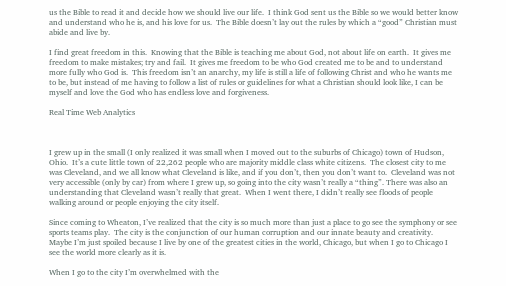us the Bible to read it and decide how we should live our life.  I think God sent us the Bible so we would better know and understand who he is, and his love for us.  The Bible doesn’t lay out the rules by which a “good” Christian must abide and live by.

I find great freedom in this.  Knowing that the Bible is teaching me about God, not about life on earth.  It gives me freedom to make mistakes; try and fail.  It gives me freedom to be who God created me to be and to understand more fully who God is.  This freedom isn’t an anarchy, my life is still a life of following Christ and who he wants me to be, but instead of me having to follow a list of rules or guidelines for what a Christian should look like, I can be myself and love the God who has endless love and forgiveness.

Real Time Web Analytics



I grew up in the small (I only realized it was small when I moved out to the suburbs of Chicago) town of Hudson, Ohio.  It’s a cute little town of 22,262 people who are majority middle class white citizens.  The closest city to me was Cleveland, and we all know what Cleveland is like, and if you don’t, then you don’t want to.  Cleveland was not very accessible (only by car) from where I grew up, so going into the city wasn’t really a “thing”. There was also an understanding that Cleveland wasn’t really that great.  When I went there, I didn’t really see floods of people walking around or people enjoying the city itself.

Since coming to Wheaton, I’ve realized that the city is so much more than just a place to go see the symphony or see sports teams play.  The city is the conjunction of our human corruption and our innate beauty and creativity.  Maybe I’m just spoiled because I live by one of the greatest cities in the world, Chicago, but when I go to Chicago I see the world more clearly as it is.

When I go to the city I’m overwhelmed with the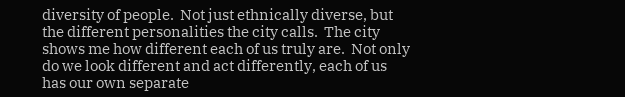diversity of people.  Not just ethnically diverse, but the different personalities the city calls.  The city shows me how different each of us truly are.  Not only do we look different and act differently, each of us has our own separate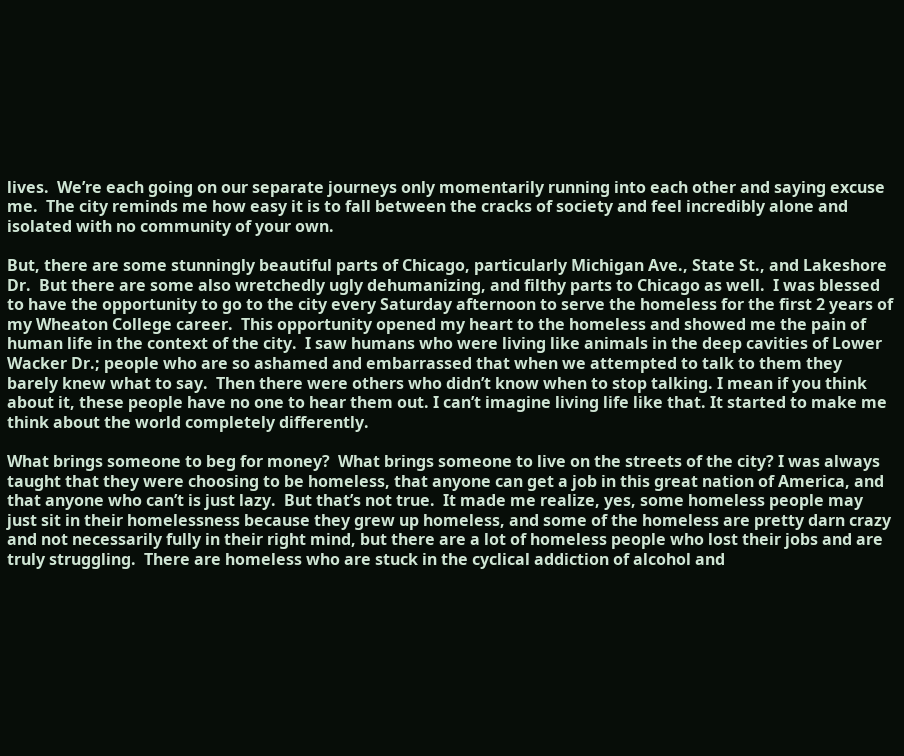lives.  We’re each going on our separate journeys only momentarily running into each other and saying excuse me.  The city reminds me how easy it is to fall between the cracks of society and feel incredibly alone and isolated with no community of your own.

But, there are some stunningly beautiful parts of Chicago, particularly Michigan Ave., State St., and Lakeshore Dr.  But there are some also wretchedly ugly dehumanizing, and filthy parts to Chicago as well.  I was blessed to have the opportunity to go to the city every Saturday afternoon to serve the homeless for the first 2 years of my Wheaton College career.  This opportunity opened my heart to the homeless and showed me the pain of human life in the context of the city.  I saw humans who were living like animals in the deep cavities of Lower Wacker Dr.; people who are so ashamed and embarrassed that when we attempted to talk to them they barely knew what to say.  Then there were others who didn’t know when to stop talking. I mean if you think about it, these people have no one to hear them out. I can’t imagine living life like that. It started to make me think about the world completely differently.

What brings someone to beg for money?  What brings someone to live on the streets of the city? I was always taught that they were choosing to be homeless, that anyone can get a job in this great nation of America, and that anyone who can’t is just lazy.  But that’s not true.  It made me realize, yes, some homeless people may just sit in their homelessness because they grew up homeless, and some of the homeless are pretty darn crazy and not necessarily fully in their right mind, but there are a lot of homeless people who lost their jobs and are truly struggling.  There are homeless who are stuck in the cyclical addiction of alcohol and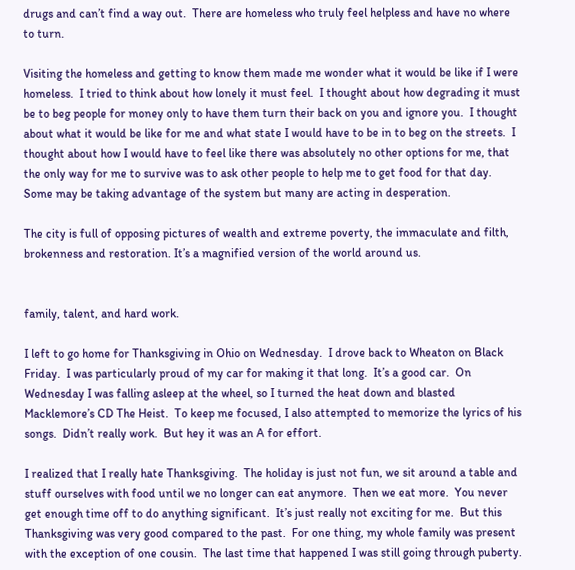drugs and can’t find a way out.  There are homeless who truly feel helpless and have no where to turn.

Visiting the homeless and getting to know them made me wonder what it would be like if I were homeless.  I tried to think about how lonely it must feel.  I thought about how degrading it must be to beg people for money only to have them turn their back on you and ignore you.  I thought about what it would be like for me and what state I would have to be in to beg on the streets.  I thought about how I would have to feel like there was absolutely no other options for me, that the only way for me to survive was to ask other people to help me to get food for that day. Some may be taking advantage of the system but many are acting in desperation.

The city is full of opposing pictures of wealth and extreme poverty, the immaculate and filth, brokenness and restoration. It’s a magnified version of the world around us.


family, talent, and hard work.

I left to go home for Thanksgiving in Ohio on Wednesday.  I drove back to Wheaton on Black Friday.  I was particularly proud of my car for making it that long.  It’s a good car.  On Wednesday I was falling asleep at the wheel, so I turned the heat down and blasted Macklemore’s CD The Heist.  To keep me focused, I also attempted to memorize the lyrics of his songs.  Didn’t really work.  But hey it was an A for effort.

I realized that I really hate Thanksgiving.  The holiday is just not fun, we sit around a table and stuff ourselves with food until we no longer can eat anymore.  Then we eat more.  You never get enough time off to do anything significant.  It’s just really not exciting for me.  But this Thanksgiving was very good compared to the past.  For one thing, my whole family was present with the exception of one cousin.  The last time that happened I was still going through puberty.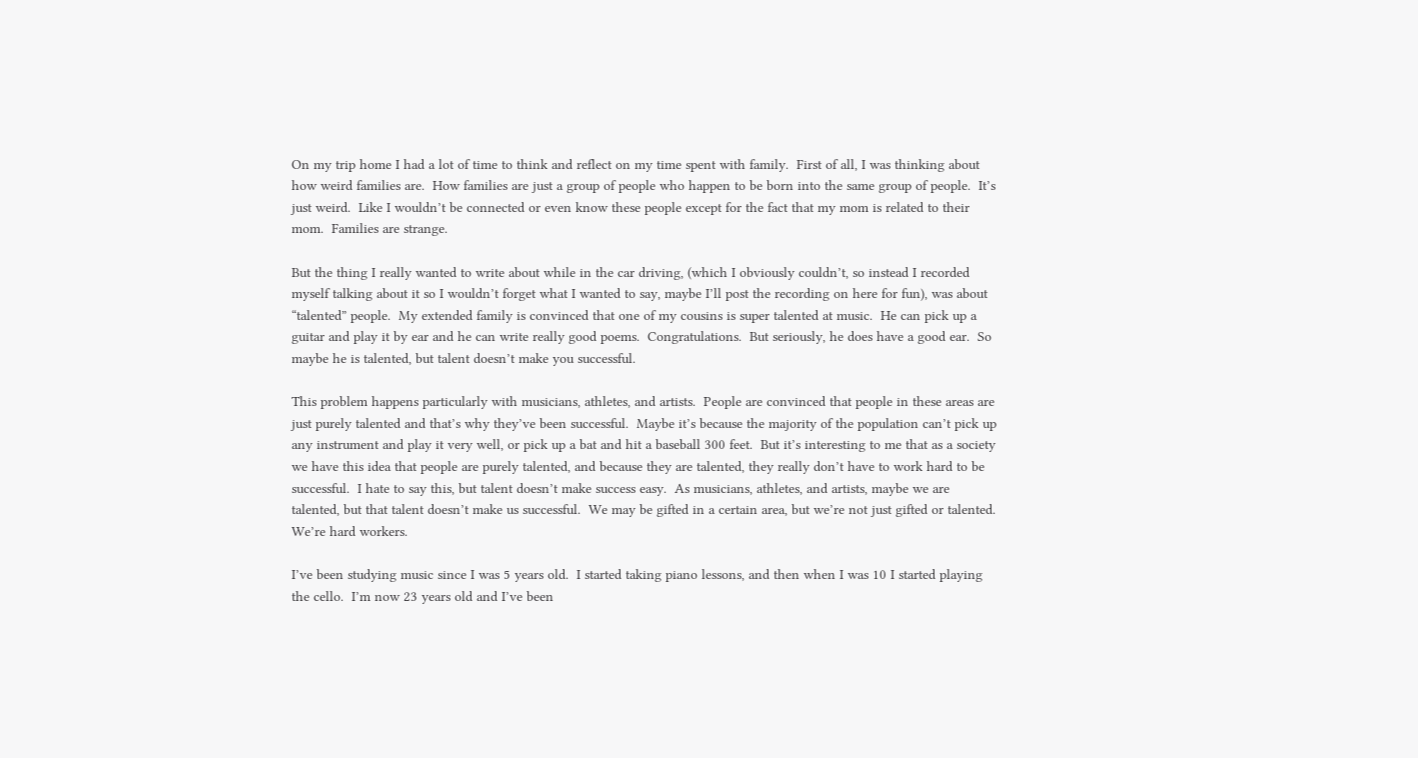On my trip home I had a lot of time to think and reflect on my time spent with family.  First of all, I was thinking about how weird families are.  How families are just a group of people who happen to be born into the same group of people.  It’s just weird.  Like I wouldn’t be connected or even know these people except for the fact that my mom is related to their mom.  Families are strange.

But the thing I really wanted to write about while in the car driving, (which I obviously couldn’t, so instead I recorded myself talking about it so I wouldn’t forget what I wanted to say, maybe I’ll post the recording on here for fun), was about “talented” people.  My extended family is convinced that one of my cousins is super talented at music.  He can pick up a guitar and play it by ear and he can write really good poems.  Congratulations.  But seriously, he does have a good ear.  So maybe he is talented, but talent doesn’t make you successful.

This problem happens particularly with musicians, athletes, and artists.  People are convinced that people in these areas are just purely talented and that’s why they’ve been successful.  Maybe it’s because the majority of the population can’t pick up any instrument and play it very well, or pick up a bat and hit a baseball 300 feet.  But it’s interesting to me that as a society we have this idea that people are purely talented, and because they are talented, they really don’t have to work hard to be successful.  I hate to say this, but talent doesn’t make success easy.  As musicians, athletes, and artists, maybe we are talented, but that talent doesn’t make us successful.  We may be gifted in a certain area, but we’re not just gifted or talented.  We’re hard workers.

I’ve been studying music since I was 5 years old.  I started taking piano lessons, and then when I was 10 I started playing the cello.  I’m now 23 years old and I’ve been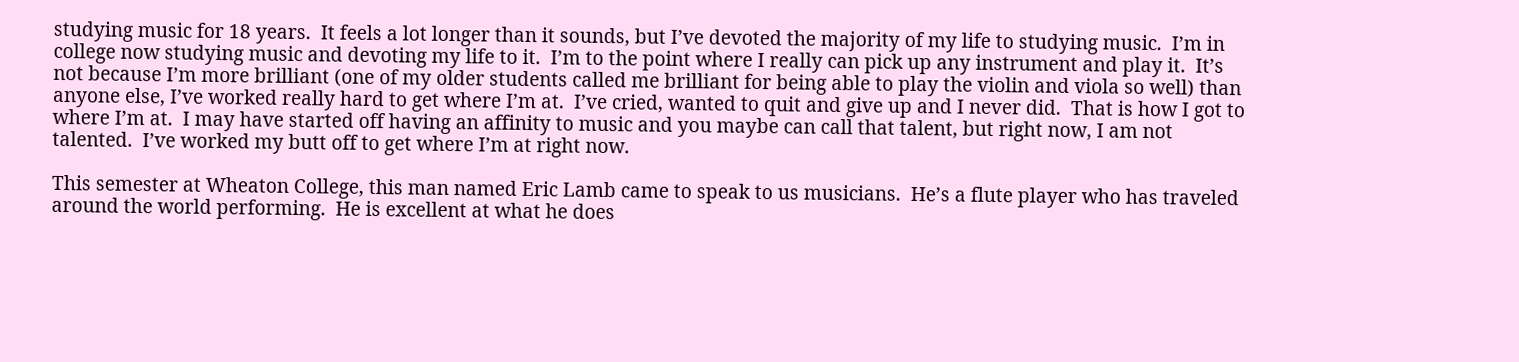studying music for 18 years.  It feels a lot longer than it sounds, but I’ve devoted the majority of my life to studying music.  I’m in college now studying music and devoting my life to it.  I’m to the point where I really can pick up any instrument and play it.  It’s not because I’m more brilliant (one of my older students called me brilliant for being able to play the violin and viola so well) than anyone else, I’ve worked really hard to get where I’m at.  I’ve cried, wanted to quit and give up and I never did.  That is how I got to where I’m at.  I may have started off having an affinity to music and you maybe can call that talent, but right now, I am not talented.  I’ve worked my butt off to get where I’m at right now.

This semester at Wheaton College, this man named Eric Lamb came to speak to us musicians.  He’s a flute player who has traveled around the world performing.  He is excellent at what he does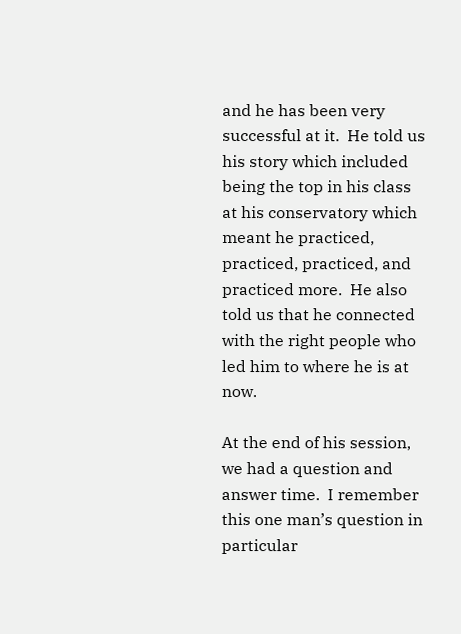and he has been very successful at it.  He told us his story which included being the top in his class at his conservatory which meant he practiced, practiced, practiced, and practiced more.  He also told us that he connected with the right people who led him to where he is at now.

At the end of his session, we had a question and answer time.  I remember this one man’s question in particular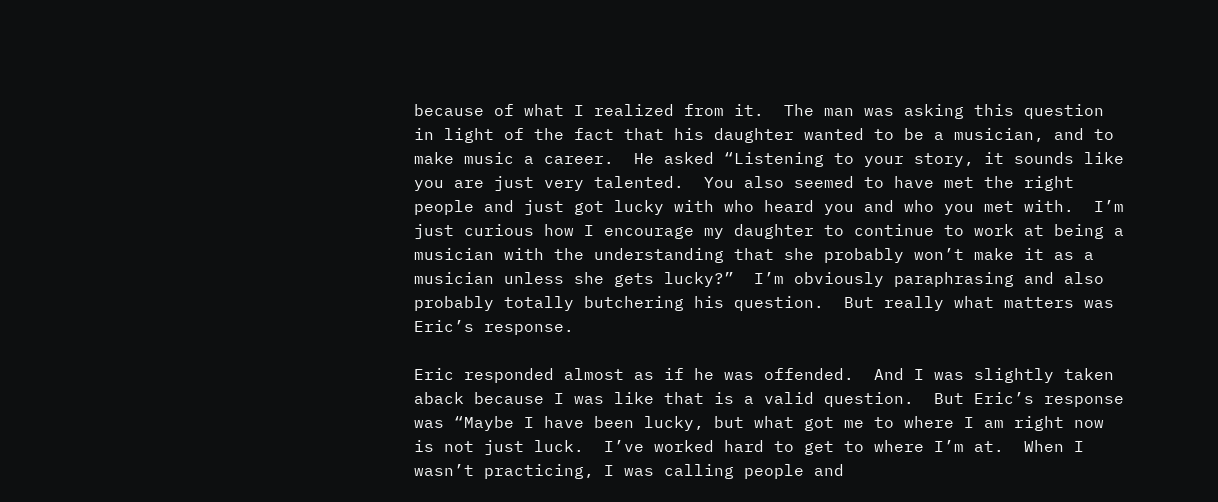because of what I realized from it.  The man was asking this question in light of the fact that his daughter wanted to be a musician, and to make music a career.  He asked “Listening to your story, it sounds like you are just very talented.  You also seemed to have met the right people and just got lucky with who heard you and who you met with.  I’m just curious how I encourage my daughter to continue to work at being a musician with the understanding that she probably won’t make it as a musician unless she gets lucky?”  I’m obviously paraphrasing and also probably totally butchering his question.  But really what matters was Eric’s response.

Eric responded almost as if he was offended.  And I was slightly taken aback because I was like that is a valid question.  But Eric’s response was “Maybe I have been lucky, but what got me to where I am right now is not just luck.  I’ve worked hard to get to where I’m at.  When I wasn’t practicing, I was calling people and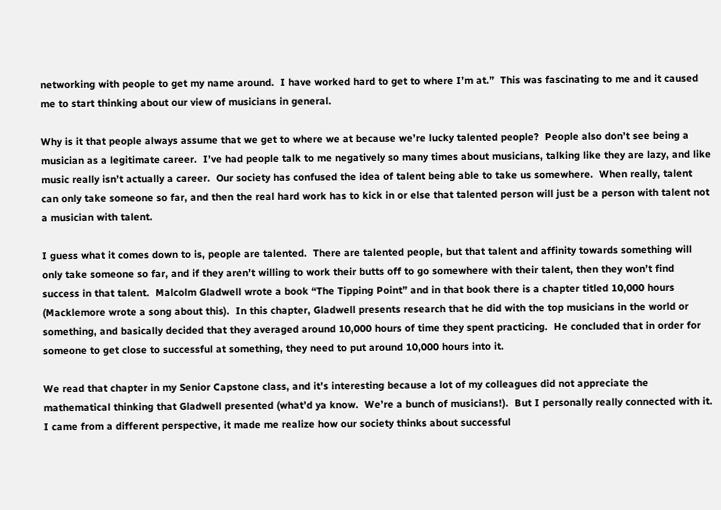networking with people to get my name around.  I have worked hard to get to where I’m at.”  This was fascinating to me and it caused me to start thinking about our view of musicians in general.

Why is it that people always assume that we get to where we at because we’re lucky talented people?  People also don’t see being a musician as a legitimate career.  I’ve had people talk to me negatively so many times about musicians, talking like they are lazy, and like music really isn’t actually a career.  Our society has confused the idea of talent being able to take us somewhere.  When really, talent can only take someone so far, and then the real hard work has to kick in or else that talented person will just be a person with talent not a musician with talent.

I guess what it comes down to is, people are talented.  There are talented people, but that talent and affinity towards something will only take someone so far, and if they aren’t willing to work their butts off to go somewhere with their talent, then they won’t find success in that talent.  Malcolm Gladwell wrote a book “The Tipping Point” and in that book there is a chapter titled 10,000 hours (Macklemore wrote a song about this).  In this chapter, Gladwell presents research that he did with the top musicians in the world or something, and basically decided that they averaged around 10,000 hours of time they spent practicing.  He concluded that in order for someone to get close to successful at something, they need to put around 10,000 hours into it.

We read that chapter in my Senior Capstone class, and it’s interesting because a lot of my colleagues did not appreciate the mathematical thinking that Gladwell presented (what’d ya know.  We’re a bunch of musicians!).  But I personally really connected with it.  I came from a different perspective, it made me realize how our society thinks about successful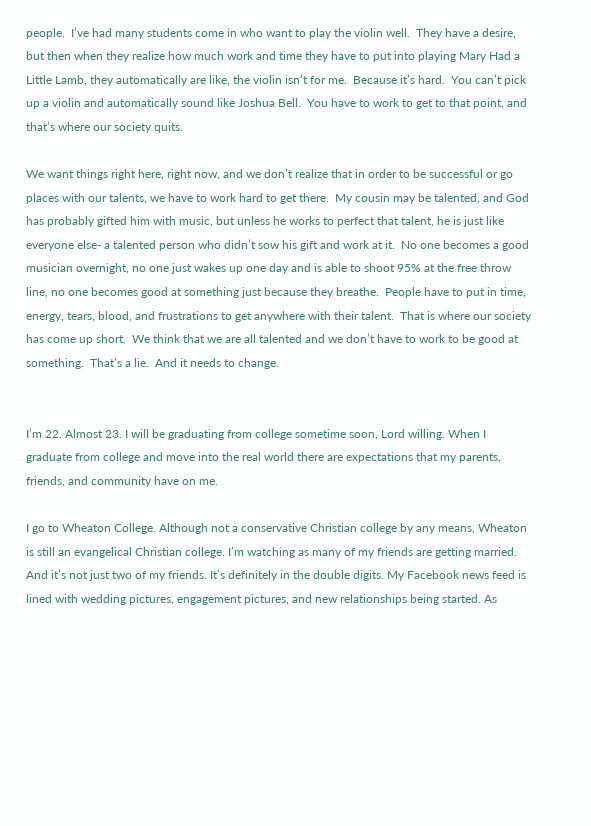people.  I’ve had many students come in who want to play the violin well.  They have a desire, but then when they realize how much work and time they have to put into playing Mary Had a Little Lamb, they automatically are like, the violin isn’t for me.  Because it’s hard.  You can’t pick up a violin and automatically sound like Joshua Bell.  You have to work to get to that point, and that’s where our society quits.

We want things right here, right now, and we don’t realize that in order to be successful or go places with our talents, we have to work hard to get there.  My cousin may be talented, and God has probably gifted him with music, but unless he works to perfect that talent, he is just like everyone else- a talented person who didn’t sow his gift and work at it.  No one becomes a good musician overnight, no one just wakes up one day and is able to shoot 95% at the free throw line, no one becomes good at something just because they breathe.  People have to put in time, energy, tears, blood, and frustrations to get anywhere with their talent.  That is where our society has come up short.  We think that we are all talented and we don’t have to work to be good at something.  That’s a lie.  And it needs to change.


I’m 22. Almost 23. I will be graduating from college sometime soon, Lord willing. When I graduate from college and move into the real world there are expectations that my parents, friends, and community have on me.

I go to Wheaton College. Although not a conservative Christian college by any means, Wheaton is still an evangelical Christian college. I’m watching as many of my friends are getting married. And it’s not just two of my friends. It’s definitely in the double digits. My Facebook news feed is lined with wedding pictures, engagement pictures, and new relationships being started. As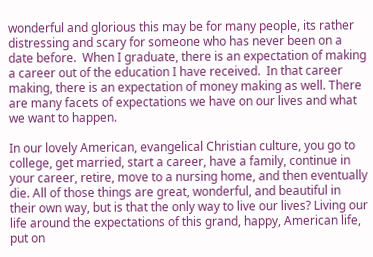wonderful and glorious this may be for many people, its rather distressing and scary for someone who has never been on a date before.  When I graduate, there is an expectation of making a career out of the education I have received.  In that career making, there is an expectation of money making as well. There are many facets of expectations we have on our lives and what we want to happen.

In our lovely American, evangelical Christian culture, you go to college, get married, start a career, have a family, continue in your career, retire, move to a nursing home, and then eventually die. All of those things are great, wonderful, and beautiful in their own way, but is that the only way to live our lives? Living our life around the expectations of this grand, happy, American life, put on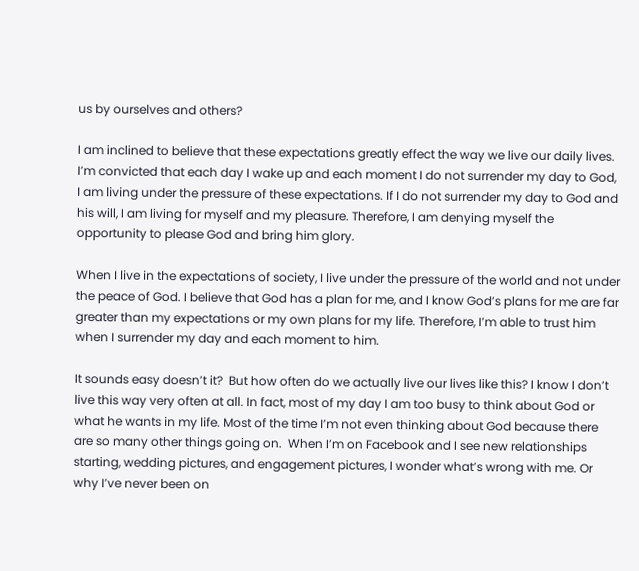us by ourselves and others?

I am inclined to believe that these expectations greatly effect the way we live our daily lives. I’m convicted that each day I wake up and each moment I do not surrender my day to God, I am living under the pressure of these expectations. If I do not surrender my day to God and his will, I am living for myself and my pleasure. Therefore, I am denying myself the opportunity to please God and bring him glory.

When I live in the expectations of society, I live under the pressure of the world and not under the peace of God. I believe that God has a plan for me, and I know God’s plans for me are far greater than my expectations or my own plans for my life. Therefore, I’m able to trust him when I surrender my day and each moment to him.

It sounds easy doesn’t it?  But how often do we actually live our lives like this? I know I don’t live this way very often at all. In fact, most of my day I am too busy to think about God or what he wants in my life. Most of the time I’m not even thinking about God because there are so many other things going on.  When I’m on Facebook and I see new relationships starting, wedding pictures, and engagement pictures, I wonder what’s wrong with me. Or why I’ve never been on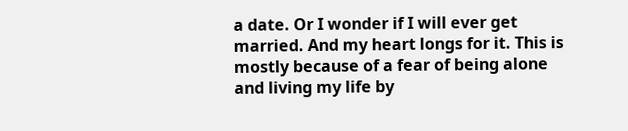a date. Or I wonder if I will ever get married. And my heart longs for it. This is mostly because of a fear of being alone and living my life by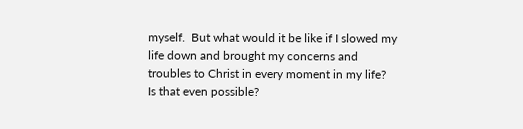myself.  But what would it be like if I slowed my life down and brought my concerns and troubles to Christ in every moment in my life?  Is that even possible?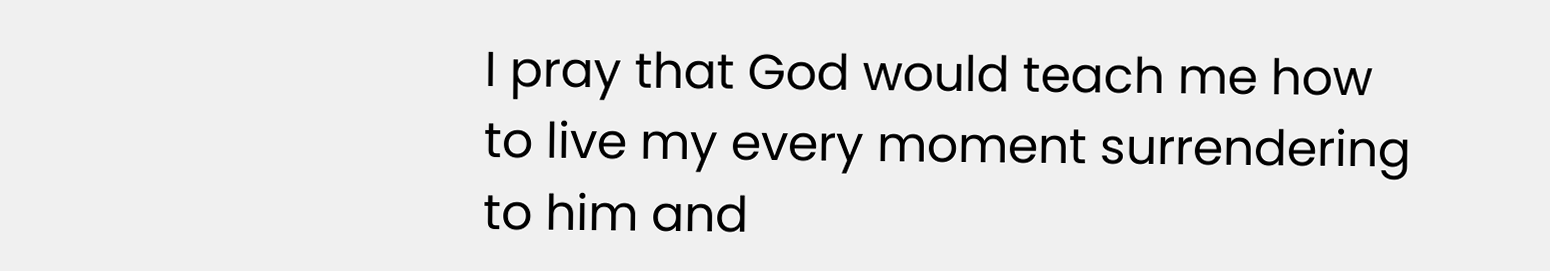I pray that God would teach me how to live my every moment surrendering to him and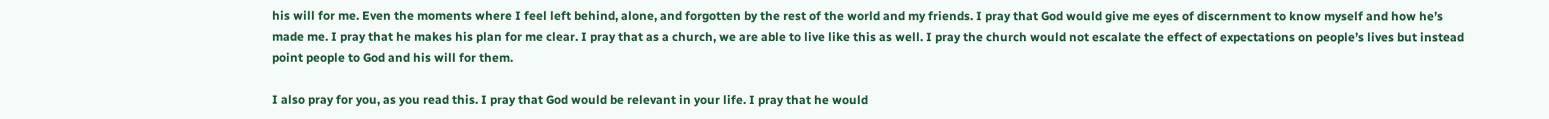his will for me. Even the moments where I feel left behind, alone, and forgotten by the rest of the world and my friends. I pray that God would give me eyes of discernment to know myself and how he’s made me. I pray that he makes his plan for me clear. I pray that as a church, we are able to live like this as well. I pray the church would not escalate the effect of expectations on people’s lives but instead point people to God and his will for them.

I also pray for you, as you read this. I pray that God would be relevant in your life. I pray that he would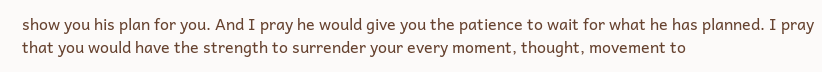show you his plan for you. And I pray he would give you the patience to wait for what he has planned. I pray that you would have the strength to surrender your every moment, thought, movement to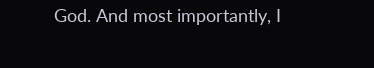God. And most importantly, I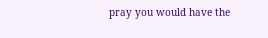pray you would have the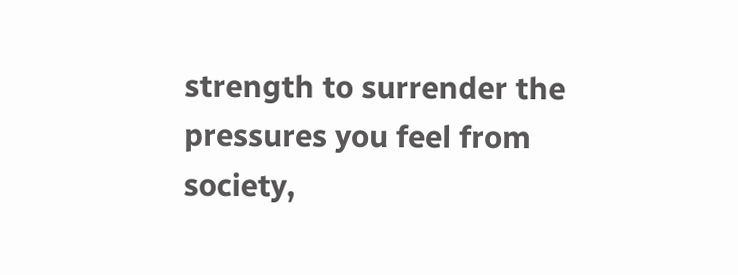strength to surrender the pressures you feel from society,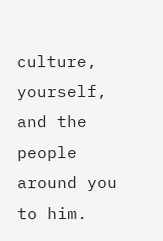culture, yourself, and the people around you to him.